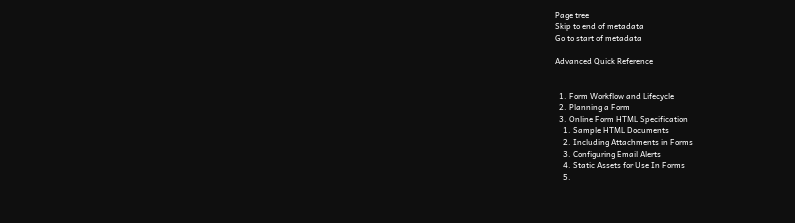Page tree
Skip to end of metadata
Go to start of metadata

Advanced Quick Reference


  1. Form Workflow and Lifecycle
  2. Planning a Form
  3. Online Form HTML Specification
    1. Sample HTML Documents
    2. Including Attachments in Forms
    3. Configuring Email Alerts
    4. Static Assets for Use In Forms
    5.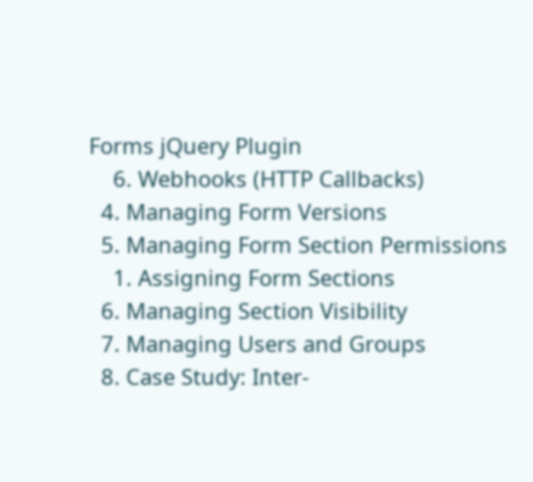Forms jQuery Plugin
    6. Webhooks (HTTP Callbacks)
  4. Managing Form Versions
  5. Managing Form Section Permissions
    1. Assigning Form Sections
  6. Managing Section Visibility
  7. Managing Users and Groups
  8. Case Study: Inter-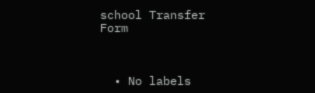school Transfer Form



  • No labels